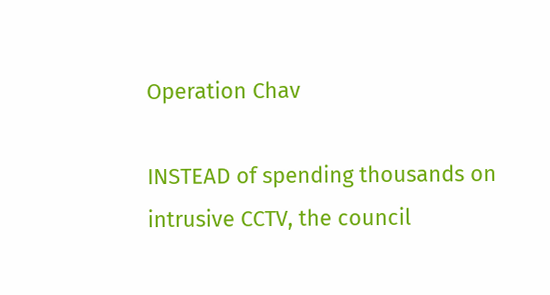Operation Chav

INSTEAD of spending thousands on intrusive CCTV, the council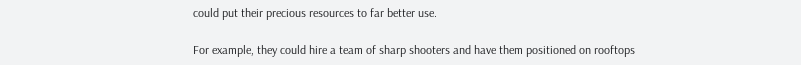could put their precious resources to far better use.

For example, they could hire a team of sharp shooters and have them positioned on rooftops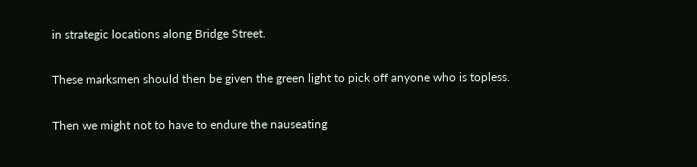in strategic locations along Bridge Street.

These marksmen should then be given the green light to pick off anyone who is topless.

Then we might not to have to endure the nauseating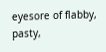eyesore of flabby, pasty,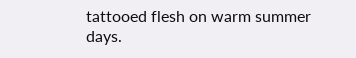tattooed flesh on warm summer days.